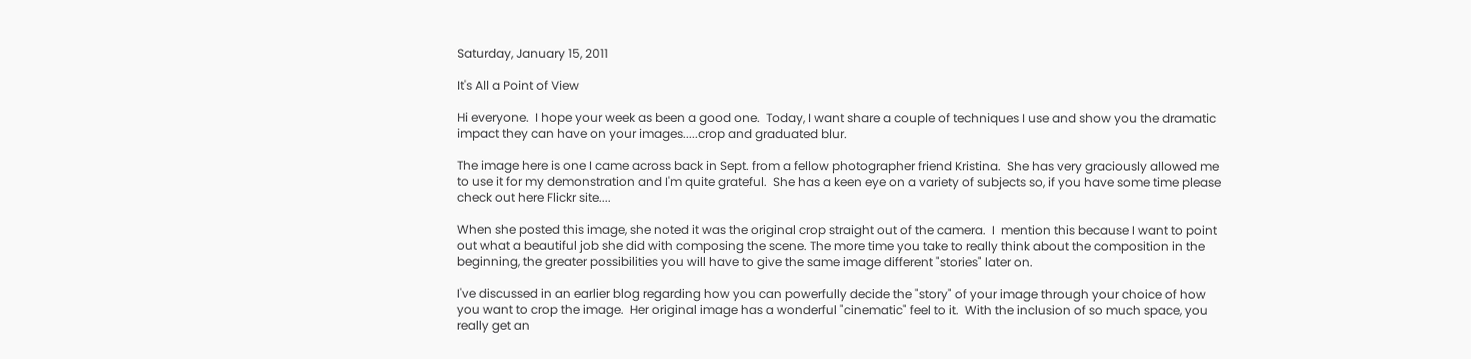Saturday, January 15, 2011

It's All a Point of View

Hi everyone.  I hope your week as been a good one.  Today, I want share a couple of techniques I use and show you the dramatic impact they can have on your images.....crop and graduated blur.

The image here is one I came across back in Sept. from a fellow photographer friend Kristina.  She has very graciously allowed me to use it for my demonstration and I'm quite grateful.  She has a keen eye on a variety of subjects so, if you have some time please check out here Flickr site....

When she posted this image, she noted it was the original crop straight out of the camera.  I  mention this because I want to point out what a beautiful job she did with composing the scene. The more time you take to really think about the composition in the beginning, the greater possibilities you will have to give the same image different "stories" later on.

I've discussed in an earlier blog regarding how you can powerfully decide the "story" of your image through your choice of how you want to crop the image.  Her original image has a wonderful "cinematic" feel to it.  With the inclusion of so much space, you really get an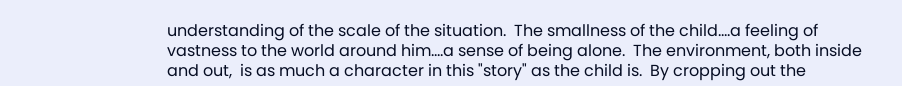understanding of the scale of the situation.  The smallness of the child....a feeling of vastness to the world around him....a sense of being alone.  The environment, both inside and out,  is as much a character in this "story" as the child is.  By cropping out the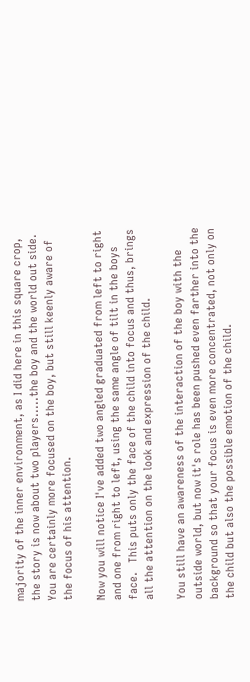majority of the inner environment, as I did here in this square crop, the story is now about two players.....the boy and the world out side.  You are certainly more focused on the boy, but still keenly aware of the focus of his attention.

Now you will notice I've added two angled graduated from left to right and one from right to left, using the same angle of tilt in the boys face.   This puts only the face of the child into focus and thus, brings all the attention on the look and expression of the child.

You still have an awareness of the interaction of the boy with the outside world, but now it's role has been pushed even farther into the background so that your focus is even more concentrated, not only on the child but also the possible emotion of the child.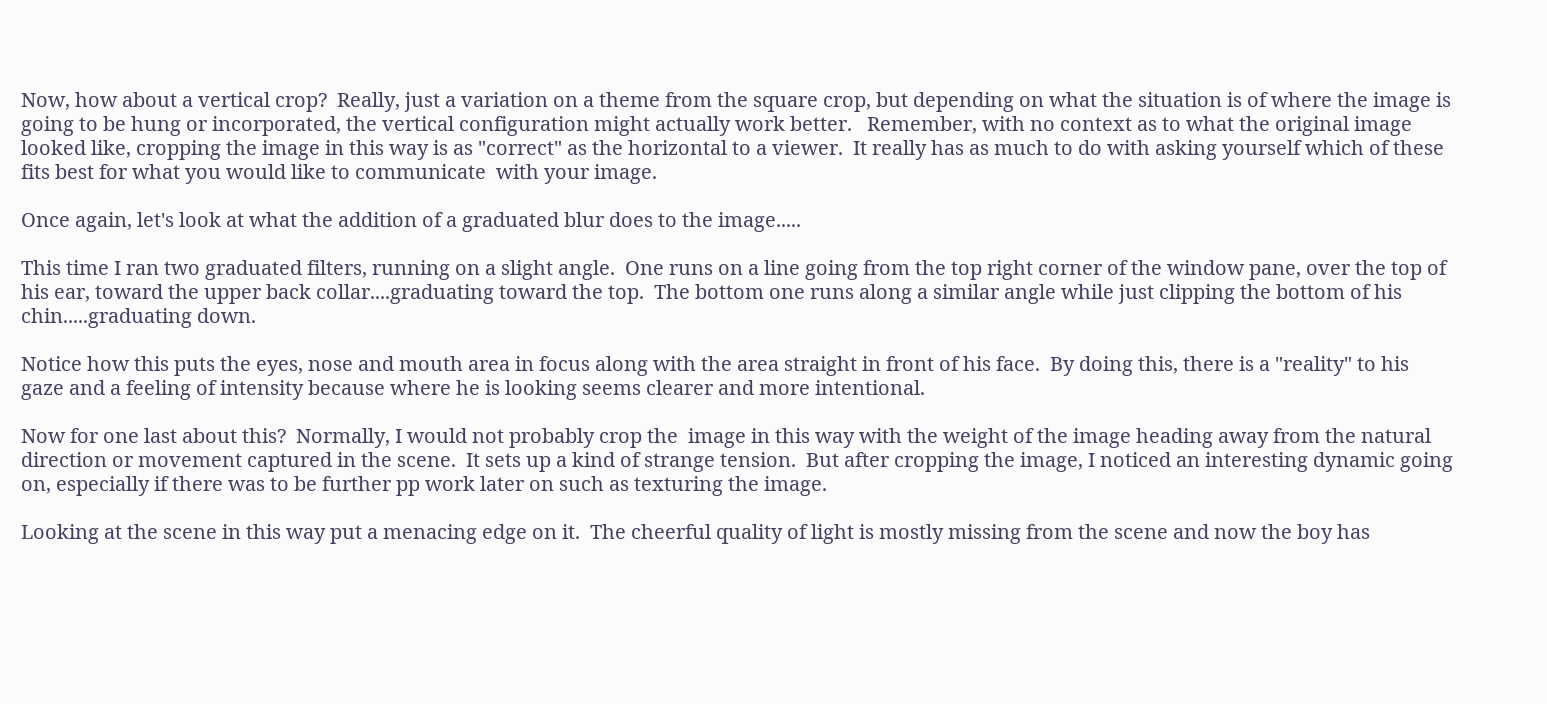Now, how about a vertical crop?  Really, just a variation on a theme from the square crop, but depending on what the situation is of where the image is going to be hung or incorporated, the vertical configuration might actually work better.   Remember, with no context as to what the original image looked like, cropping the image in this way is as "correct" as the horizontal to a viewer.  It really has as much to do with asking yourself which of these fits best for what you would like to communicate  with your image.

Once again, let's look at what the addition of a graduated blur does to the image.....

This time I ran two graduated filters, running on a slight angle.  One runs on a line going from the top right corner of the window pane, over the top of his ear, toward the upper back collar....graduating toward the top.  The bottom one runs along a similar angle while just clipping the bottom of his chin.....graduating down.

Notice how this puts the eyes, nose and mouth area in focus along with the area straight in front of his face.  By doing this, there is a "reality" to his gaze and a feeling of intensity because where he is looking seems clearer and more intentional.

Now for one last about this?  Normally, I would not probably crop the  image in this way with the weight of the image heading away from the natural direction or movement captured in the scene.  It sets up a kind of strange tension.  But after cropping the image, I noticed an interesting dynamic going on, especially if there was to be further pp work later on such as texturing the image.

Looking at the scene in this way put a menacing edge on it.  The cheerful quality of light is mostly missing from the scene and now the boy has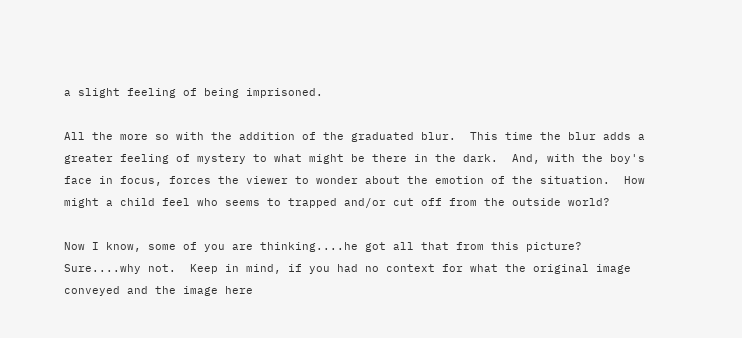a slight feeling of being imprisoned.

All the more so with the addition of the graduated blur.  This time the blur adds a greater feeling of mystery to what might be there in the dark.  And, with the boy's face in focus, forces the viewer to wonder about the emotion of the situation.  How might a child feel who seems to trapped and/or cut off from the outside world?

Now I know, some of you are thinking....he got all that from this picture?  Sure....why not.  Keep in mind, if you had no context for what the original image conveyed and the image here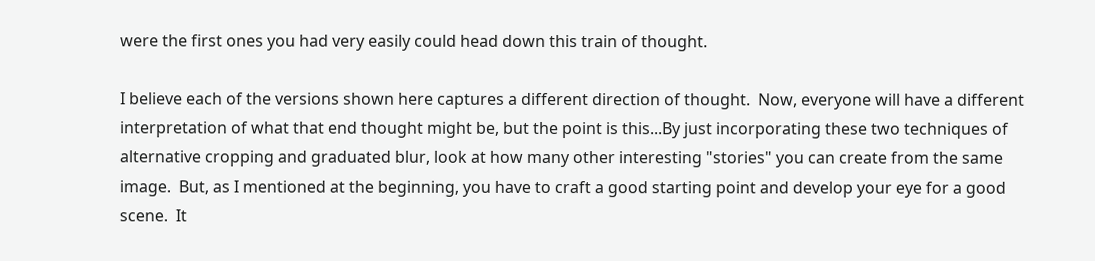were the first ones you had very easily could head down this train of thought.

I believe each of the versions shown here captures a different direction of thought.  Now, everyone will have a different interpretation of what that end thought might be, but the point is this...By just incorporating these two techniques of alternative cropping and graduated blur, look at how many other interesting "stories" you can create from the same image.  But, as I mentioned at the beginning, you have to craft a good starting point and develop your eye for a good scene.  It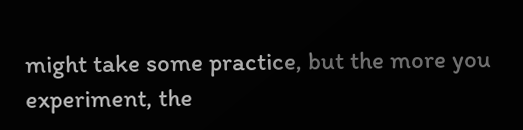might take some practice, but the more you experiment, the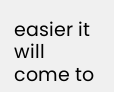easier it will come to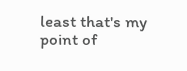least that's my point of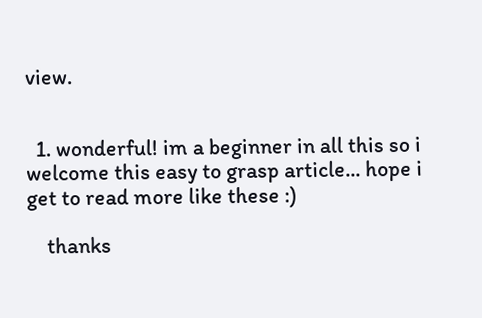view.


  1. wonderful! im a beginner in all this so i welcome this easy to grasp article... hope i get to read more like these :)

    thanks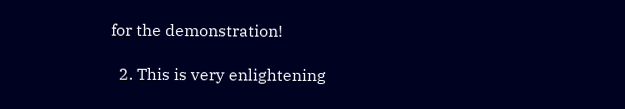for the demonstration!

  2. This is very enlightening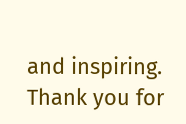and inspiring. Thank you for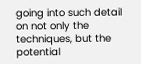going into such detail on not only the techniques, but the potential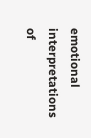emotional interpretations of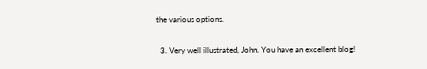the various options.

  3. Very well illustrated, John. You have an excellent blog!